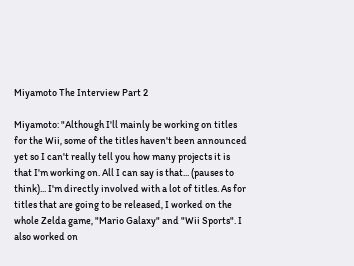Miyamoto The Interview Part 2

Miyamoto: "Although I'll mainly be working on titles for the Wii, some of the titles haven't been announced yet so I can't really tell you how many projects it is that I'm working on. All I can say is that... (pauses to think)... I'm directly involved with a lot of titles. As for titles that are going to be released, I worked on the whole Zelda game, "Mario Galaxy" and "Wii Sports". I also worked on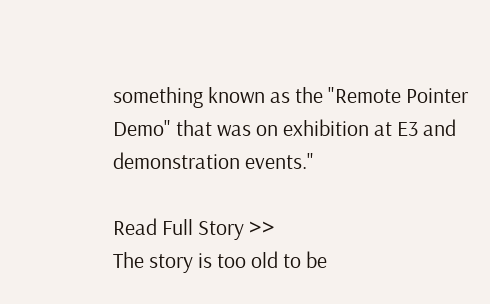something known as the "Remote Pointer Demo" that was on exhibition at E3 and demonstration events."

Read Full Story >>
The story is too old to be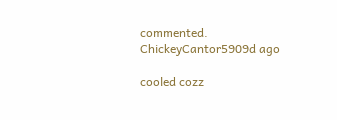commented.
ChickeyCantor5909d ago

cooled cozz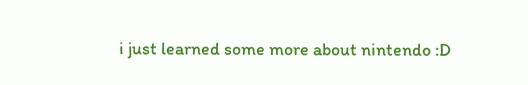i just learned some more about nintendo :D